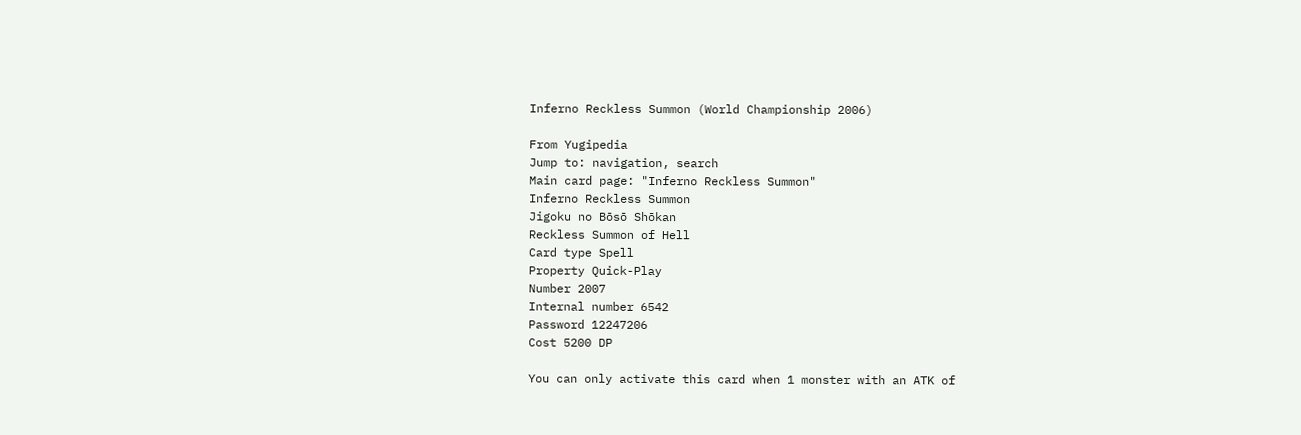Inferno Reckless Summon (World Championship 2006)

From Yugipedia
Jump to: navigation, search
Main card page: "Inferno Reckless Summon"
Inferno Reckless Summon
Jigoku no Bōsō Shōkan
Reckless Summon of Hell
Card type Spell
Property Quick-Play
Number 2007
Internal number 6542
Password 12247206
Cost 5200 DP

You can only activate this card when 1 monster with an ATK of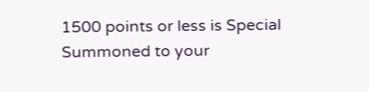1500 points or less is Special Summoned to your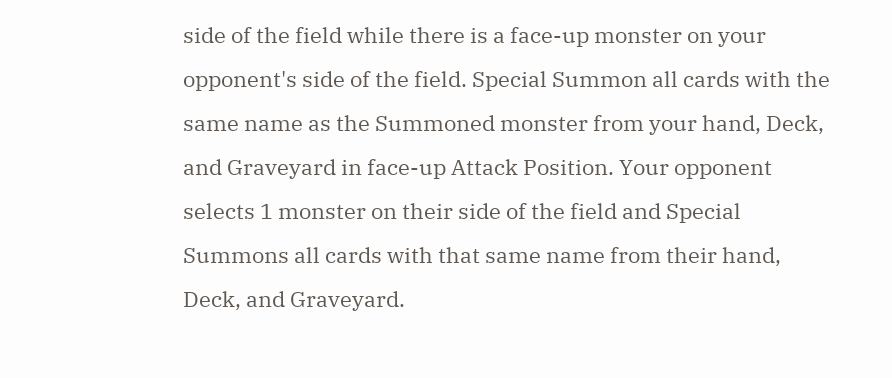side of the field while there is a face-up monster on your opponent's side of the field. Special Summon all cards with the same name as the Summoned monster from your hand, Deck, and Graveyard in face-up Attack Position. Your opponent selects 1 monster on their side of the field and Special Summons all cards with that same name from their hand, Deck, and Graveyard.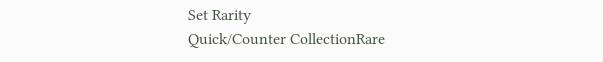Set Rarity
Quick/Counter CollectionRare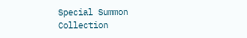Special Summon Collection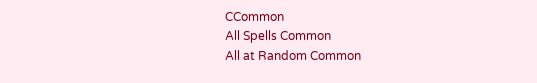CCommon
All Spells Common
All at Random Common